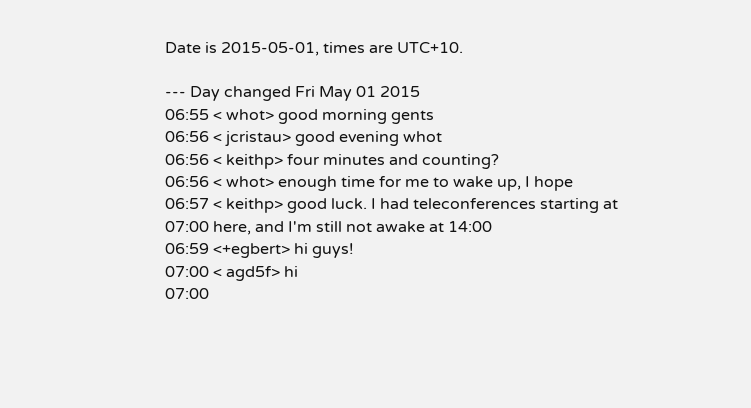Date is 2015-05-01, times are UTC+10.

--- Day changed Fri May 01 2015
06:55 < whot> good morning gents
06:56 < jcristau> good evening whot
06:56 < keithp> four minutes and counting?
06:56 < whot> enough time for me to wake up, I hope
06:57 < keithp> good luck. I had teleconferences starting at 07:00 here, and I'm still not awake at 14:00
06:59 <+egbert> hi guys!
07:00 < agd5f> hi
07:00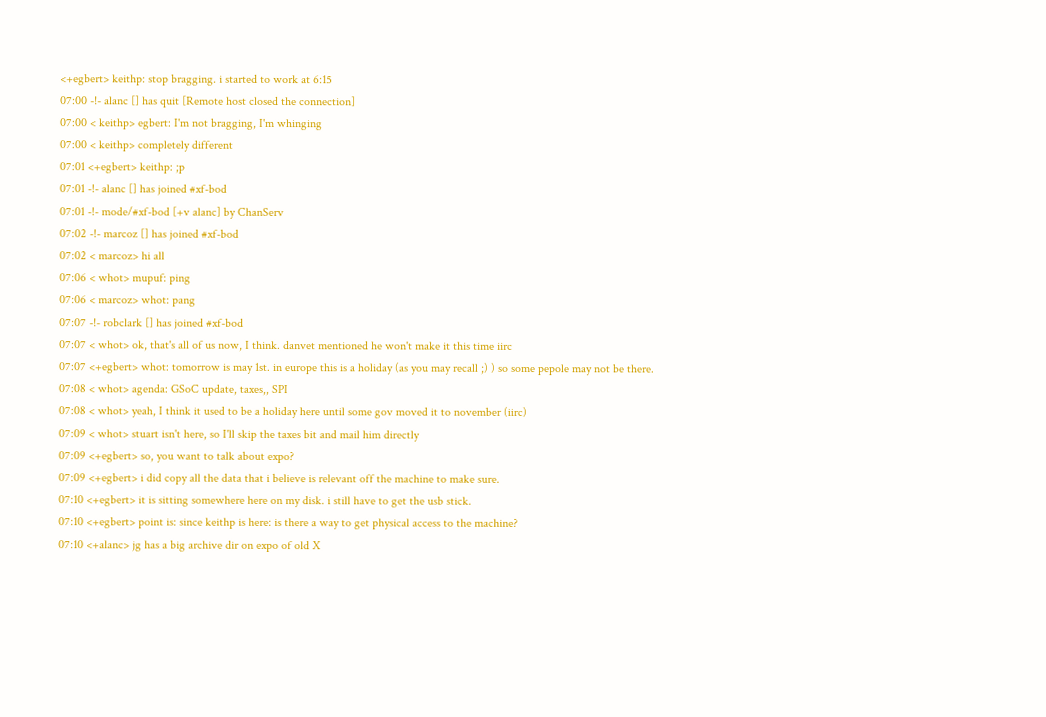<+egbert> keithp: stop bragging. i started to work at 6:15
07:00 -!- alanc [] has quit [Remote host closed the connection]
07:00 < keithp> egbert: I'm not bragging, I'm whinging
07:00 < keithp> completely different
07:01 <+egbert> keithp: ;p
07:01 -!- alanc [] has joined #xf-bod
07:01 -!- mode/#xf-bod [+v alanc] by ChanServ
07:02 -!- marcoz [] has joined #xf-bod
07:02 < marcoz> hi all
07:06 < whot> mupuf: ping
07:06 < marcoz> whot: pang
07:07 -!- robclark [] has joined #xf-bod
07:07 < whot> ok, that's all of us now, I think. danvet mentioned he won't make it this time iirc
07:07 <+egbert> whot: tomorrow is may 1st. in europe this is a holiday (as you may recall ;) ) so some pepole may not be there.
07:08 < whot> agenda: GSoC update, taxes,, SPI
07:08 < whot> yeah, I think it used to be a holiday here until some gov moved it to november (iirc)
07:09 < whot> stuart isn't here, so I'll skip the taxes bit and mail him directly
07:09 <+egbert> so, you want to talk about expo?
07:09 <+egbert> i did copy all the data that i believe is relevant off the machine to make sure.
07:10 <+egbert> it is sitting somewhere here on my disk. i still have to get the usb stick.
07:10 <+egbert> point is: since keithp is here: is there a way to get physical access to the machine?
07:10 <+alanc> jg has a big archive dir on expo of old X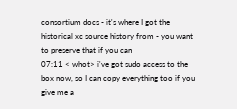consortium docs - it's where I got the historical xc source history from - you want to preserve that if you can
07:11 < whot> i've got sudo access to the box now, so I can copy everything too if you give me a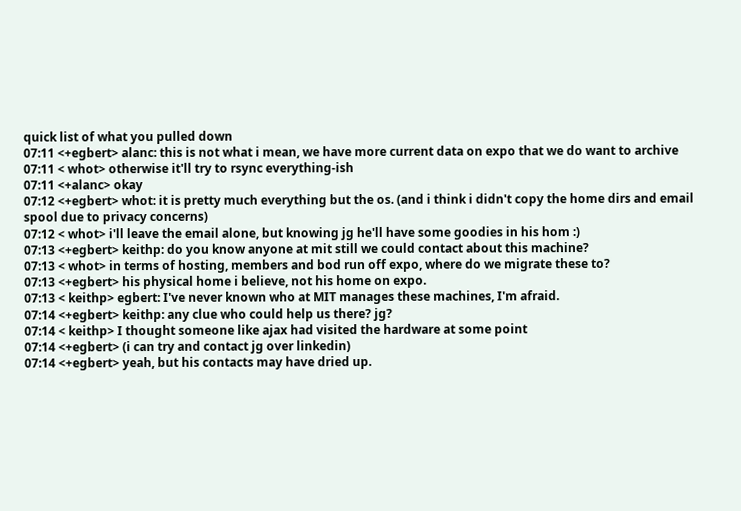quick list of what you pulled down
07:11 <+egbert> alanc: this is not what i mean, we have more current data on expo that we do want to archive
07:11 < whot> otherwise it'll try to rsync everything-ish
07:11 <+alanc> okay
07:12 <+egbert> whot: it is pretty much everything but the os. (and i think i didn't copy the home dirs and email spool due to privacy concerns)
07:12 < whot> i'll leave the email alone, but knowing jg he'll have some goodies in his hom :)
07:13 <+egbert> keithp: do you know anyone at mit still we could contact about this machine?
07:13 < whot> in terms of hosting, members and bod run off expo, where do we migrate these to?
07:13 <+egbert> his physical home i believe, not his home on expo.
07:13 < keithp> egbert: I've never known who at MIT manages these machines, I'm afraid.
07:14 <+egbert> keithp: any clue who could help us there? jg?
07:14 < keithp> I thought someone like ajax had visited the hardware at some point
07:14 <+egbert> (i can try and contact jg over linkedin)
07:14 <+egbert> yeah, but his contacts may have dried up.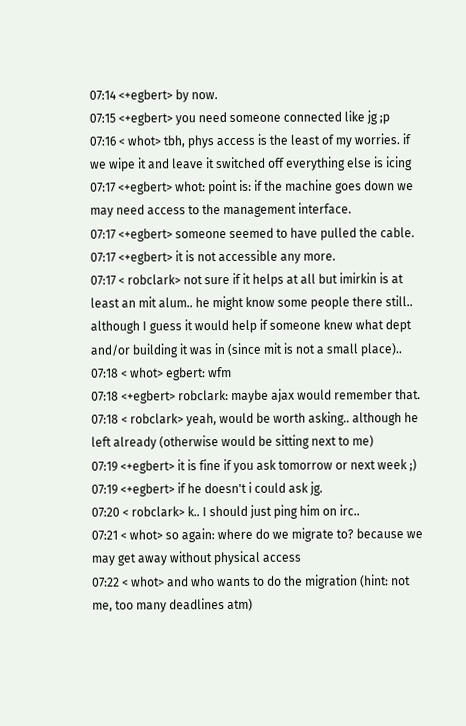07:14 <+egbert> by now.
07:15 <+egbert> you need someone connected like jg ;p
07:16 < whot> tbh, phys access is the least of my worries. if we wipe it and leave it switched off everything else is icing
07:17 <+egbert> whot: point is: if the machine goes down we may need access to the management interface.
07:17 <+egbert> someone seemed to have pulled the cable.
07:17 <+egbert> it is not accessible any more.
07:17 < robclark> not sure if it helps at all but imirkin is at least an mit alum.. he might know some people there still..  although I guess it would help if someone knew what dept and/or building it was in (since mit is not a small place)..
07:18 < whot> egbert: wfm
07:18 <+egbert> robclark: maybe ajax would remember that.
07:18 < robclark> yeah, would be worth asking.. although he left already (otherwise would be sitting next to me)
07:19 <+egbert> it is fine if you ask tomorrow or next week ;)
07:19 <+egbert> if he doesn't i could ask jg.
07:20 < robclark> k.. I should just ping him on irc..
07:21 < whot> so again: where do we migrate to? because we may get away without physical access
07:22 < whot> and who wants to do the migration (hint: not me, too many deadlines atm)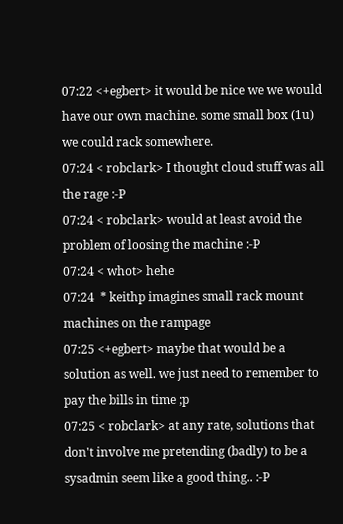07:22 <+egbert> it would be nice we we would have our own machine. some small box (1u) we could rack somewhere.
07:24 < robclark> I thought cloud stuff was all the rage :-P
07:24 < robclark> would at least avoid the problem of loosing the machine :-P
07:24 < whot> hehe
07:24  * keithp imagines small rack mount machines on the rampage
07:25 <+egbert> maybe that would be a solution as well. we just need to remember to pay the bills in time ;p
07:25 < robclark> at any rate, solutions that don't involve me pretending (badly) to be a sysadmin seem like a good thing.. :-P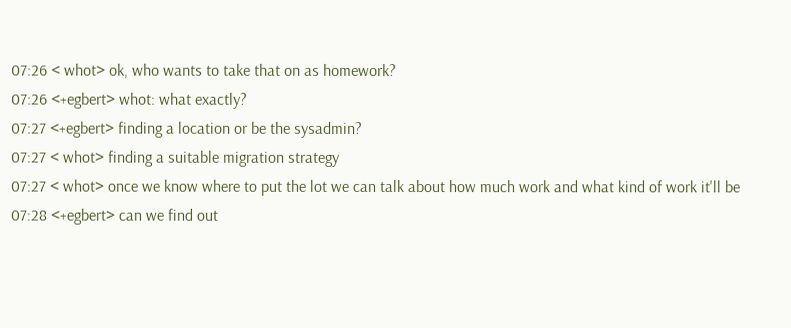07:26 < whot> ok, who wants to take that on as homework?
07:26 <+egbert> whot: what exactly?
07:27 <+egbert> finding a location or be the sysadmin?
07:27 < whot> finding a suitable migration strategy
07:27 < whot> once we know where to put the lot we can talk about how much work and what kind of work it'll be
07:28 <+egbert> can we find out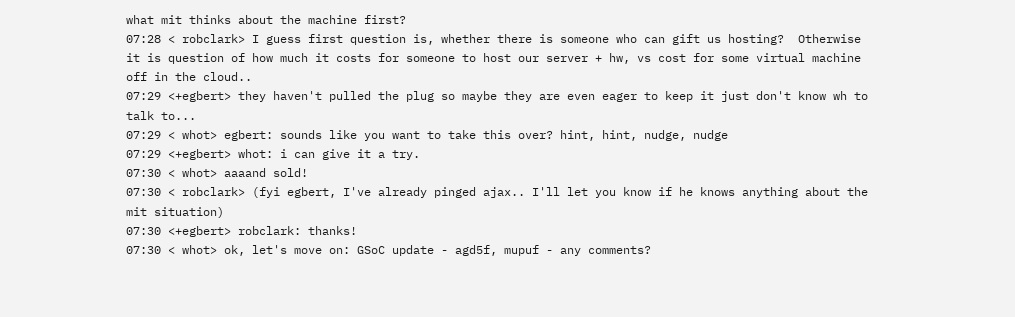what mit thinks about the machine first?
07:28 < robclark> I guess first question is, whether there is someone who can gift us hosting?  Otherwise it is question of how much it costs for someone to host our server + hw, vs cost for some virtual machine off in the cloud..
07:29 <+egbert> they haven't pulled the plug so maybe they are even eager to keep it just don't know wh to talk to...
07:29 < whot> egbert: sounds like you want to take this over? hint, hint, nudge, nudge
07:29 <+egbert> whot: i can give it a try.
07:30 < whot> aaaand sold!
07:30 < robclark> (fyi egbert, I've already pinged ajax.. I'll let you know if he knows anything about the mit situation)
07:30 <+egbert> robclark: thanks!
07:30 < whot> ok, let's move on: GSoC update - agd5f, mupuf - any comments?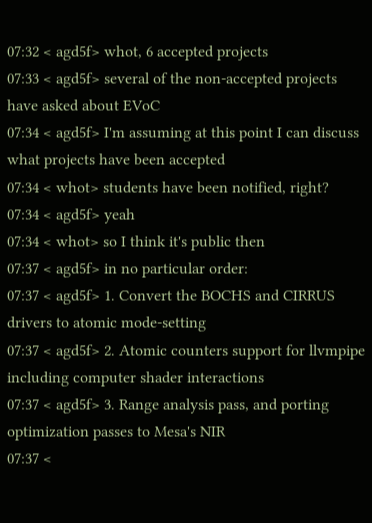07:32 < agd5f> whot, 6 accepted projects
07:33 < agd5f> several of the non-accepted projects have asked about EVoC
07:34 < agd5f> I'm assuming at this point I can discuss what projects have been accepted
07:34 < whot> students have been notified, right?
07:34 < agd5f> yeah
07:34 < whot> so I think it's public then
07:37 < agd5f> in no particular order:
07:37 < agd5f> 1. Convert the BOCHS and CIRRUS drivers to atomic mode-setting
07:37 < agd5f> 2. Atomic counters support for llvmpipe including computer shader interactions
07:37 < agd5f> 3. Range analysis pass, and porting optimization passes to Mesa's NIR
07:37 <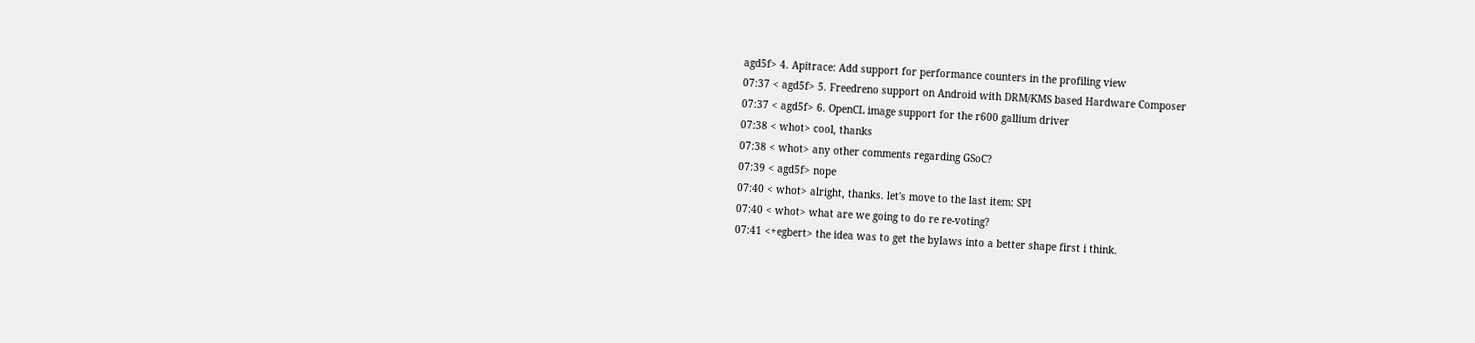agd5f> 4. Apitrace: Add support for performance counters in the profiling view
07:37 < agd5f> 5. Freedreno support on Android with DRM/KMS based Hardware Composer
07:37 < agd5f> 6. OpenCL image support for the r600 gallium driver
07:38 < whot> cool, thanks
07:38 < whot> any other comments regarding GSoC?
07:39 < agd5f> nope
07:40 < whot> alright, thanks. let's move to the last item: SPI
07:40 < whot> what are we going to do re re-voting?
07:41 <+egbert> the idea was to get the bylaws into a better shape first i think.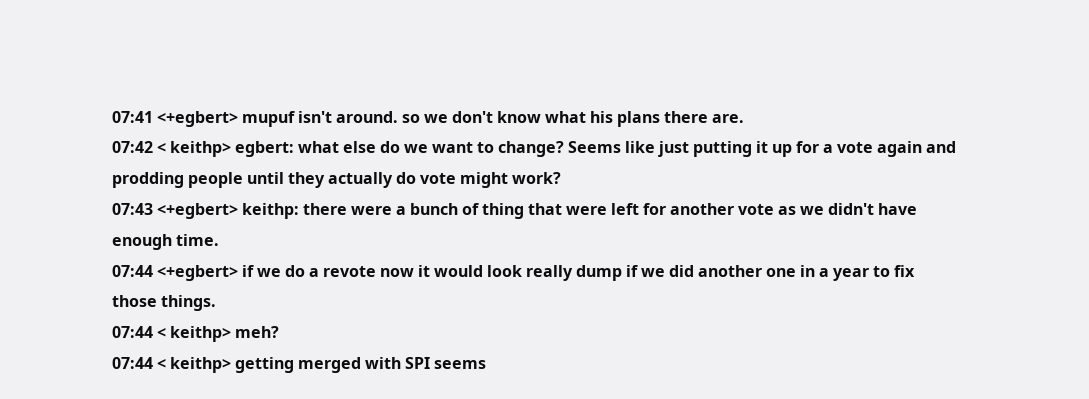07:41 <+egbert> mupuf isn't around. so we don't know what his plans there are.
07:42 < keithp> egbert: what else do we want to change? Seems like just putting it up for a vote again and prodding people until they actually do vote might work?
07:43 <+egbert> keithp: there were a bunch of thing that were left for another vote as we didn't have enough time.
07:44 <+egbert> if we do a revote now it would look really dump if we did another one in a year to fix those things.
07:44 < keithp> meh?
07:44 < keithp> getting merged with SPI seems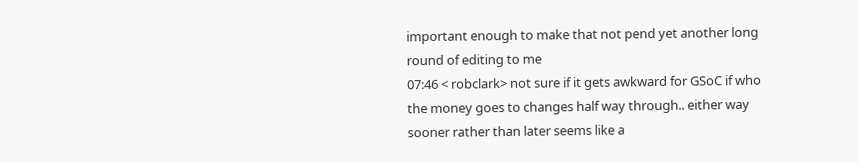important enough to make that not pend yet another long round of editing to me
07:46 < robclark> not sure if it gets awkward for GSoC if who the money goes to changes half way through.. either way sooner rather than later seems like a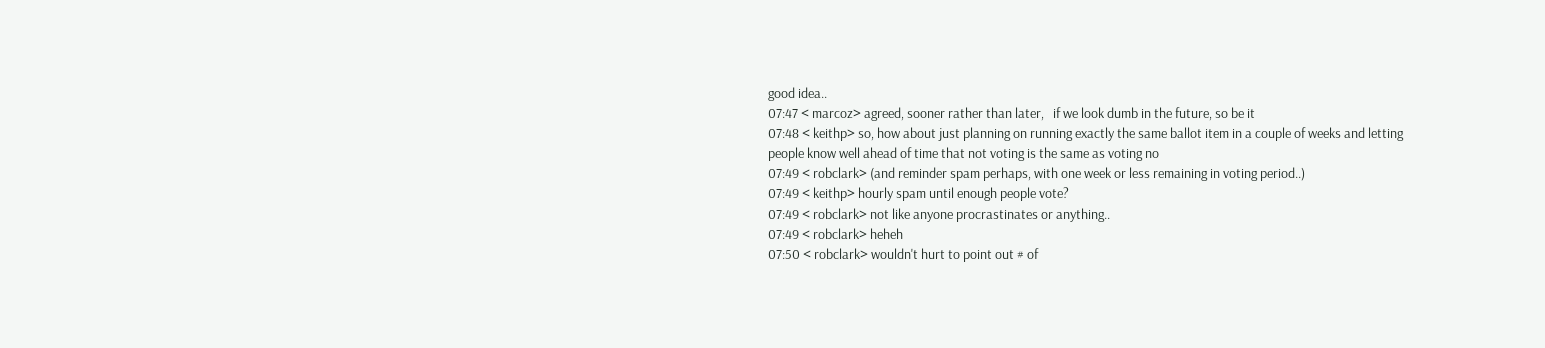good idea..
07:47 < marcoz> agreed, sooner rather than later,   if we look dumb in the future, so be it
07:48 < keithp> so, how about just planning on running exactly the same ballot item in a couple of weeks and letting people know well ahead of time that not voting is the same as voting no
07:49 < robclark> (and reminder spam perhaps, with one week or less remaining in voting period..)
07:49 < keithp> hourly spam until enough people vote?
07:49 < robclark> not like anyone procrastinates or anything..
07:49 < robclark> heheh
07:50 < robclark> wouldn't hurt to point out # of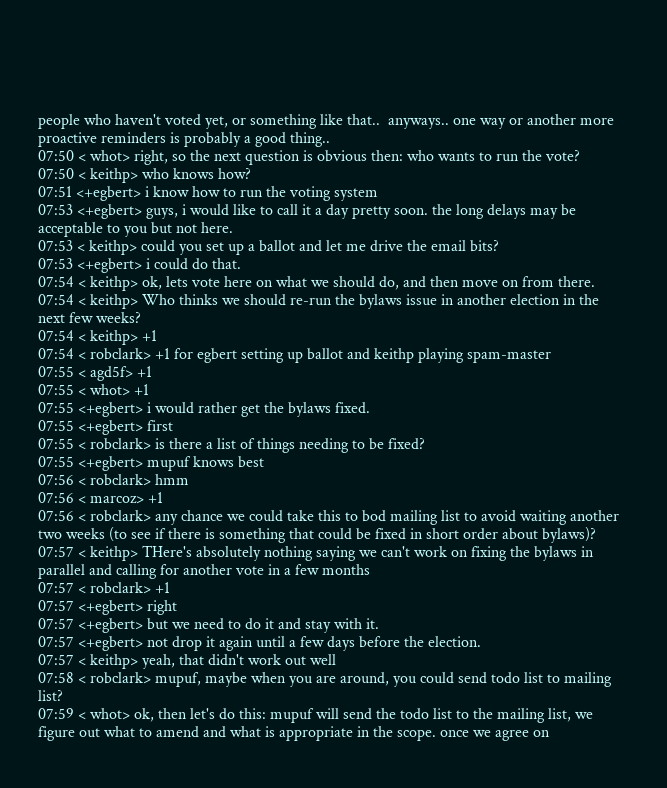people who haven't voted yet, or something like that..  anyways.. one way or another more proactive reminders is probably a good thing..
07:50 < whot> right, so the next question is obvious then: who wants to run the vote?
07:50 < keithp> who knows how?
07:51 <+egbert> i know how to run the voting system
07:53 <+egbert> guys, i would like to call it a day pretty soon. the long delays may be acceptable to you but not here.
07:53 < keithp> could you set up a ballot and let me drive the email bits?
07:53 <+egbert> i could do that.
07:54 < keithp> ok, lets vote here on what we should do, and then move on from there.
07:54 < keithp> Who thinks we should re-run the bylaws issue in another election in the next few weeks?
07:54 < keithp> +1
07:54 < robclark> +1 for egbert setting up ballot and keithp playing spam-master
07:55 < agd5f> +1
07:55 < whot> +1
07:55 <+egbert> i would rather get the bylaws fixed.
07:55 <+egbert> first
07:55 < robclark> is there a list of things needing to be fixed?
07:55 <+egbert> mupuf knows best
07:56 < robclark> hmm
07:56 < marcoz> +1
07:56 < robclark> any chance we could take this to bod mailing list to avoid waiting another two weeks (to see if there is something that could be fixed in short order about bylaws)?
07:57 < keithp> THere's absolutely nothing saying we can't work on fixing the bylaws in parallel and calling for another vote in a few months
07:57 < robclark> +1
07:57 <+egbert> right
07:57 <+egbert> but we need to do it and stay with it.
07:57 <+egbert> not drop it again until a few days before the election.
07:57 < keithp> yeah, that didn't work out well
07:58 < robclark> mupuf, maybe when you are around, you could send todo list to mailing list?
07:59 < whot> ok, then let's do this: mupuf will send the todo list to the mailing list, we figure out what to amend and what is appropriate in the scope. once we agree on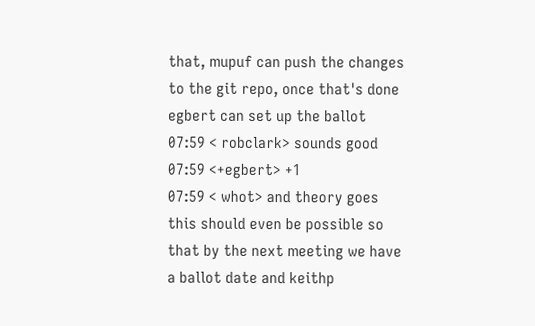that, mupuf can push the changes to the git repo, once that's done egbert can set up the ballot
07:59 < robclark> sounds good
07:59 <+egbert> +1
07:59 < whot> and theory goes this should even be possible so that by the next meeting we have a ballot date and keithp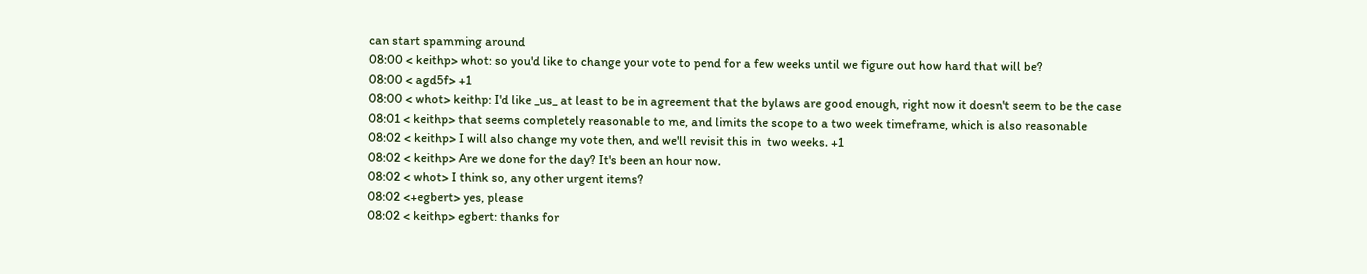can start spamming around
08:00 < keithp> whot: so you'd like to change your vote to pend for a few weeks until we figure out how hard that will be?
08:00 < agd5f> +1
08:00 < whot> keithp: I'd like _us_ at least to be in agreement that the bylaws are good enough, right now it doesn't seem to be the case
08:01 < keithp> that seems completely reasonable to me, and limits the scope to a two week timeframe, which is also reasonable
08:02 < keithp> I will also change my vote then, and we'll revisit this in  two weeks. +1
08:02 < keithp> Are we done for the day? It's been an hour now.
08:02 < whot> I think so, any other urgent items?
08:02 <+egbert> yes, please
08:02 < keithp> egbert: thanks for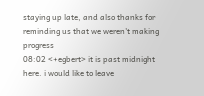staying up late, and also thanks for reminding us that we weren't making progress
08:02 <+egbert> it is past midnight here. i would like to leave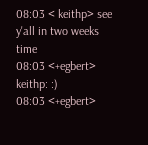08:03 < keithp> see y'all in two weeks time
08:03 <+egbert> keithp: :)
08:03 <+egbert>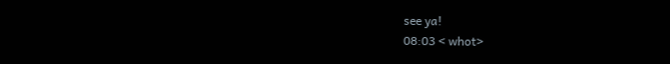see ya!
08:03 < whot>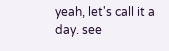yeah, let's call it a day. see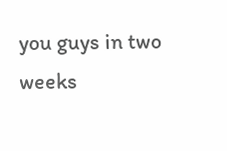you guys in two weeks